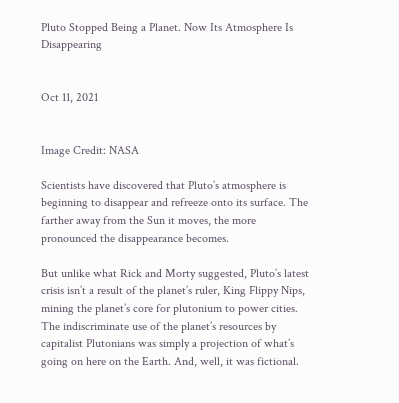Pluto Stopped Being a Planet. Now Its Atmosphere Is Disappearing


Oct 11, 2021


Image Credit: NASA

Scientists have discovered that Pluto’s atmosphere is beginning to disappear and refreeze onto its surface. The farther away from the Sun it moves, the more pronounced the disappearance becomes.

But unlike what Rick and Morty suggested, Pluto’s latest crisis isn’t a result of the planet’s ruler, King Flippy Nips, mining the planet’s core for plutonium to power cities. The indiscriminate use of the planet’s resources by capitalist Plutonians was simply a projection of what’s going on here on the Earth. And, well, it was fictional.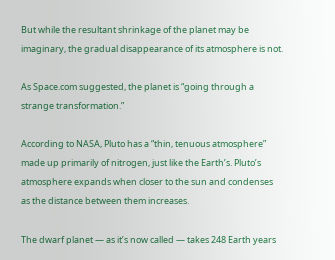But while the resultant shrinkage of the planet may be imaginary, the gradual disappearance of its atmosphere is not.

As Space.com suggested, the planet is “going through a strange transformation.”

According to NASA, Pluto has a “thin, tenuous atmosphere” made up primarily of nitrogen, just like the Earth’s. Pluto’s atmosphere expands when closer to the sun and condenses as the distance between them increases.

The dwarf planet — as it’s now called — takes 248 Earth years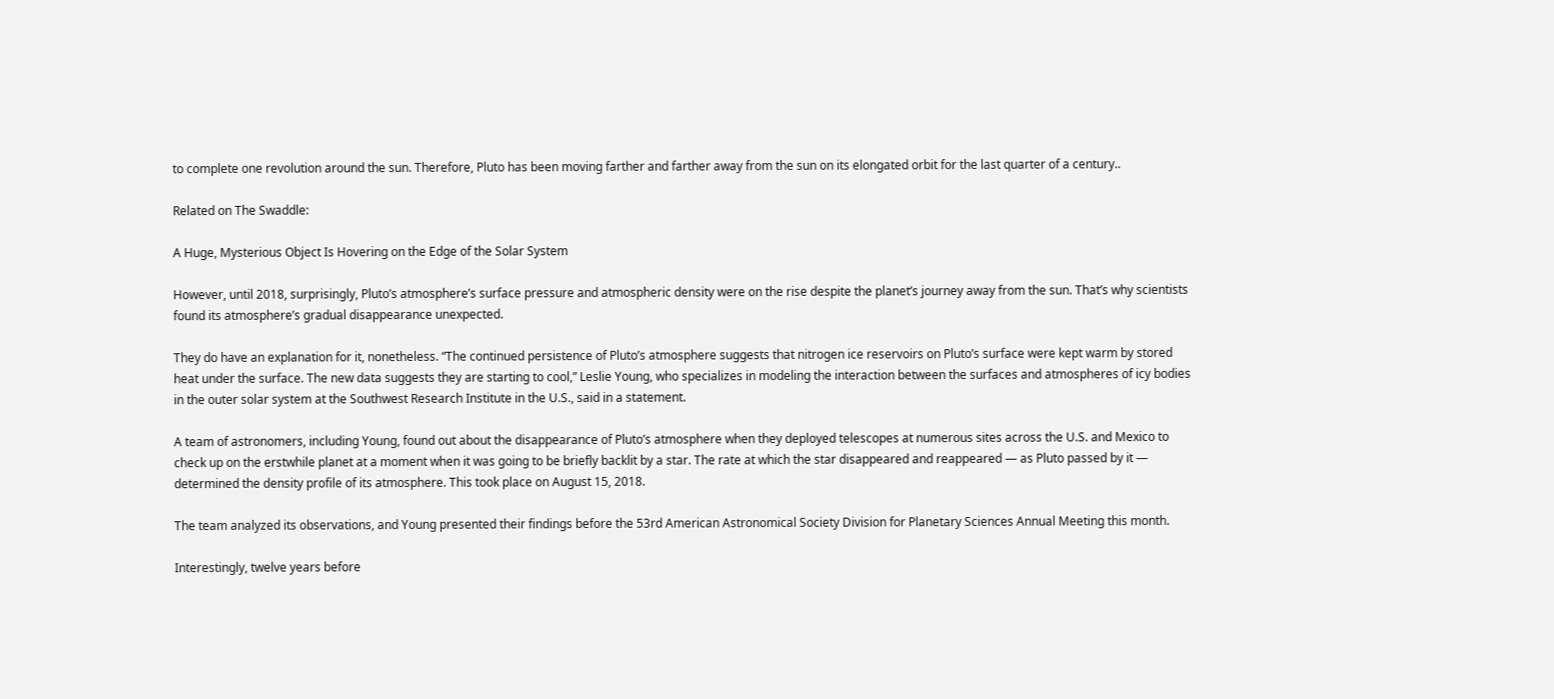to complete one revolution around the sun. Therefore, Pluto has been moving farther and farther away from the sun on its elongated orbit for the last quarter of a century..

Related on The Swaddle:

A Huge, Mysterious Object Is Hovering on the Edge of the Solar System

However, until 2018, surprisingly, Pluto’s atmosphere’s surface pressure and atmospheric density were on the rise despite the planet’s journey away from the sun. That’s why scientists found its atmosphere’s gradual disappearance unexpected.

They do have an explanation for it, nonetheless. “The continued persistence of Pluto’s atmosphere suggests that nitrogen ice reservoirs on Pluto’s surface were kept warm by stored heat under the surface. The new data suggests they are starting to cool,” Leslie Young, who specializes in modeling the interaction between the surfaces and atmospheres of icy bodies in the outer solar system at the Southwest Research Institute in the U.S., said in a statement.

A team of astronomers, including Young, found out about the disappearance of Pluto’s atmosphere when they deployed telescopes at numerous sites across the U.S. and Mexico to check up on the erstwhile planet at a moment when it was going to be briefly backlit by a star. The rate at which the star disappeared and reappeared — as Pluto passed by it — determined the density profile of its atmosphere. This took place on August 15, 2018.

The team analyzed its observations, and Young presented their findings before the 53rd American Astronomical Society Division for Planetary Sciences Annual Meeting this month.

Interestingly, twelve years before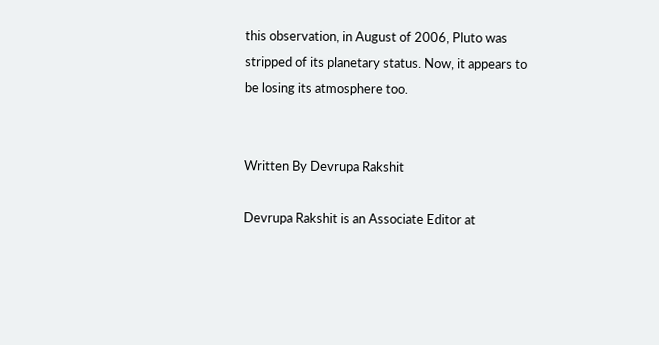this observation, in August of 2006, Pluto was stripped of its planetary status. Now, it appears to be losing its atmosphere too.


Written By Devrupa Rakshit

Devrupa Rakshit is an Associate Editor at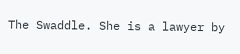The Swaddle. She is a lawyer by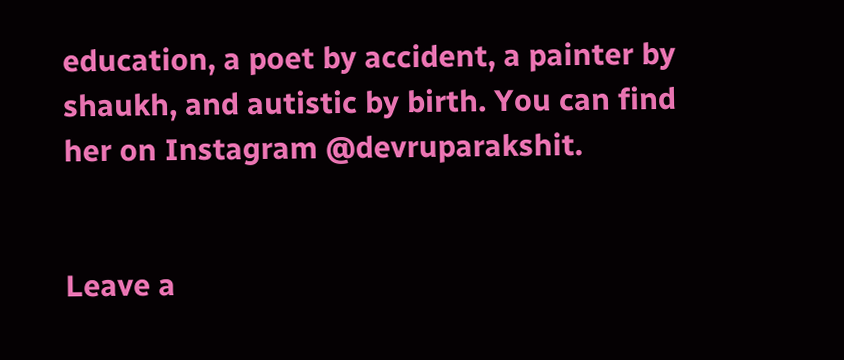education, a poet by accident, a painter by shaukh, and autistic by birth. You can find her on Instagram @devruparakshit.


Leave a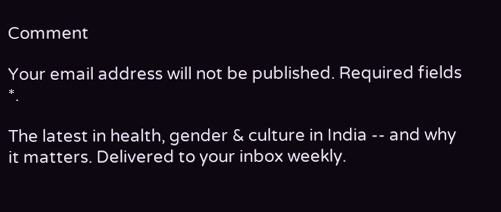Comment

Your email address will not be published. Required fields *.

The latest in health, gender & culture in India -- and why it matters. Delivered to your inbox weekly.